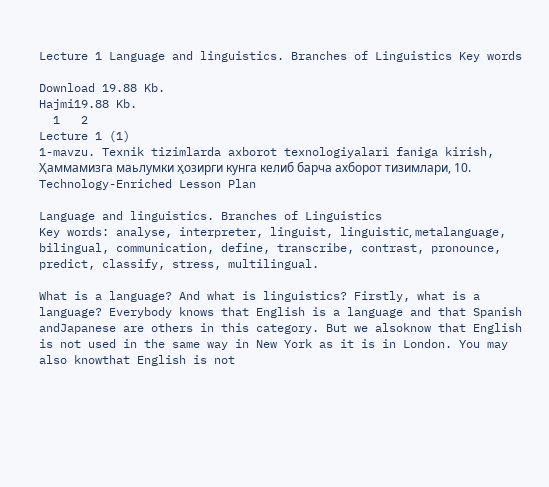Lecture 1 Language and linguistics. Branches of Linguistics Key words

Download 19.88 Kb.
Hajmi19.88 Kb.
  1   2
Lecture 1 (1)
1-mavzu. Texnik tizimlarda axborot texnologiyalari faniga kirish, Ҳаммамизга маьлумки ҳозирги кунга келиб барча ахборот тизимлари, 10. Technology-Enriched Lesson Plan

Language and linguistics. Branches of Linguistics
Key words: analyse, interpreter, linguist, linguistiс, metalanguage, bilingual, communication, define, transcribe, contrast, pronounce, predict, classify, stress, multilingual.

What is a language? And what is linguistics? Firstly, what is a language? Everybody knows that English is a language and that Spanish andJapanese are others in this category. But we alsoknow that English is not used in the same way in New York as it is in London. You may also knowthat English is not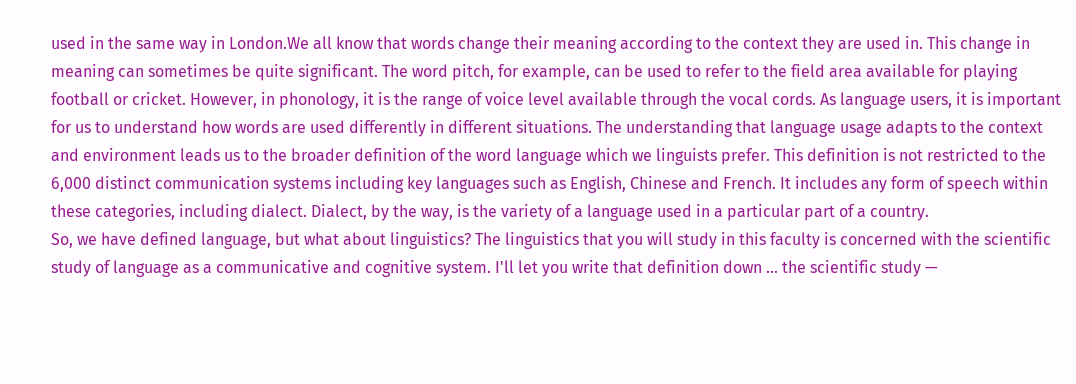used in the same way in London.We all know that words change their meaning according to the context they are used in. This change in meaning can sometimes be quite significant. The word pitch, for example, can be used to refer to the field area available for playing football or cricket. However, in phonology, it is the range of voice level available through the vocal cords. As language users, it is important for us to understand how words are used differently in different situations. The understanding that language usage adapts to the context and environment leads us to the broader definition of the word language which we linguists prefer. This definition is not restricted to the 6,000 distinct communication systems including key languages such as English, Chinese and French. It includes any form of speech within these categories, including dialect. Dialect, by the way, is the variety of a language used in a particular part of a country.
So, we have defined language, but what about linguistics? The linguistics that you will study in this faculty is concerned with the scientific study of language as a communicative and cognitive system. I'll let you write that definition down ... the scientific study —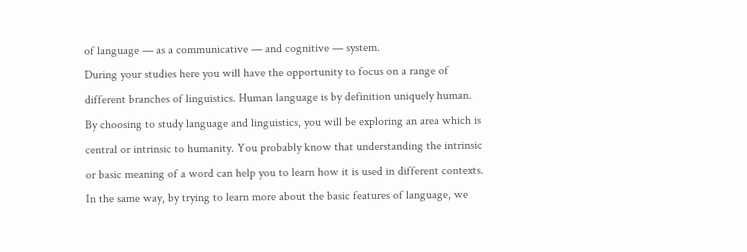of language — as a communicative — and cognitive — system.
During your studies here you will have the opportunity to focus on a range of different branches of linguistics. Human language is by definition uniquely human. By choosing to study language and linguistics, you will be exploring an area which is central or intrinsic to humanity. You probably know that understanding the intrinsic or basic meaning of a word can help you to learn how it is used in different contexts. In the same way, by trying to learn more about the basic features of language, we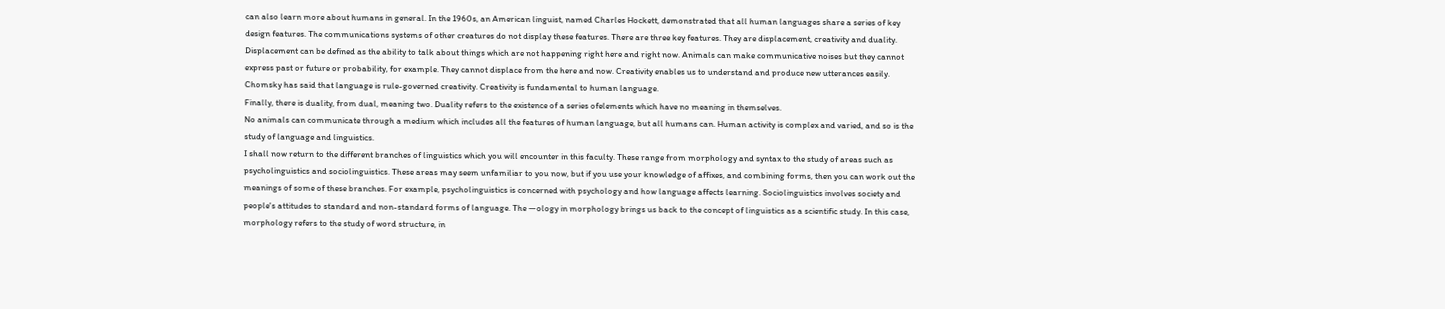can also learn more about humans in general. In the 1960s, an American linguist, named Charles Hockett, demonstrated that all human languages share a series of key design features. The communications systems of other creatures do not display these features. There are three key features. They are displacement, creativity and duality. Displacement can be defined as the ability to talk about things which are not happening right here and right now. Animals can make communicative noises but they cannot express past or future or probability, for example. They cannot displace from the here and now. Creativity enables us to understand and produce new utterances easily. Chomsky has said that language is rule-governed creativity. Creativity is fundamental to human language.
Finally, there is duality, from dual, meaning two. Duality refers to the existence of a series ofelements which have no meaning in themselves.
No animals can communicate through a medium which includes all the features of human language, but all humans can. Human activity is complex and varied, and so is the study of language and linguistics.
I shall now return to the different branches of linguistics which you will encounter in this faculty. These range from morphology and syntax to the study of areas such as psycholinguistics and sociolinguistics. These areas may seem unfamiliar to you now, but if you use your knowledge of affixes, and combining forms, then you can work out the meanings of some of these branches. For example, psycholinguistics is concerned with psychology and how language affects learning. Sociolinguistics involves society and people's attitudes to standard and non-standard forms of language. The —ology in morphology brings us back to the concept of linguistics as a scientific study. In this case, morphology refers to the study of word structure, in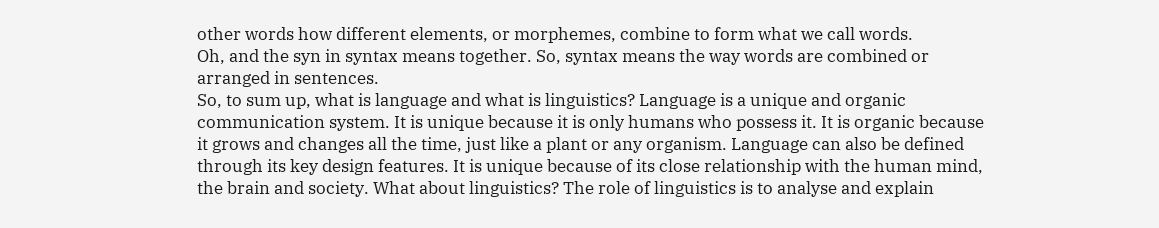other words how different elements, or morphemes, combine to form what we call words.
Oh, and the syn in syntax means together. So, syntax means the way words are combined or arranged in sentences.
So, to sum up, what is language and what is linguistics? Language is a unique and organic communication system. It is unique because it is only humans who possess it. It is organic because it grows and changes all the time, just like a plant or any organism. Language can also be defined through its key design features. It is unique because of its close relationship with the human mind, the brain and society. What about linguistics? The role of linguistics is to analyse and explain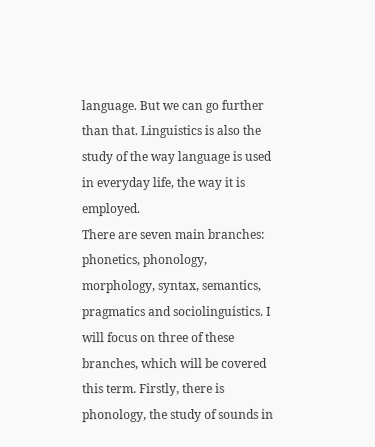language. But we can go further than that. Linguistics is also the study of the way language is used in everyday life, the way it is employed.
There are seven main branches: phonetics, phonology, morphology, syntax, semantics, pragmatics and sociolinguistics. I will focus on three of these branches, which will be covered this term. Firstly, there is phonology, the study of sounds in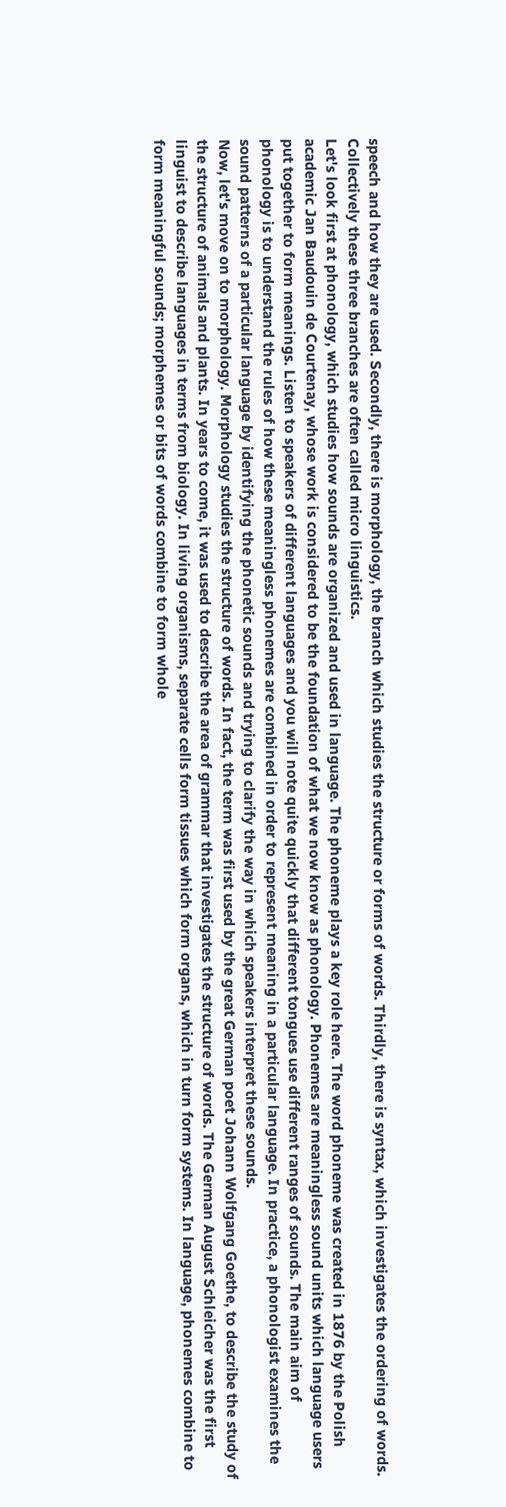speech and how they are used. Secondly, there is morphology, the branch which studies the structure or forms of words. Thirdly, there is syntax, which investigates the ordering of words. Collectively these three branches are often called micro linguistics.
Let's look first at phonology, which studies how sounds are organized and used in language. The phoneme plays a key role here. The word phoneme was created in 1876 by the Polish academic Jan Baudouin de Courtenay, whose work is considered to be the foundation of what we now know as phonology. Phonemes are meaningless sound units which language users put together to form meanings. Listen to speakers of different languages and you will note quite quickly that different tongues use different ranges of sounds. The main aim of phonology is to understand the rules of how these meaningless phonemes are combined in order to represent meaning in a particular language. In practice, a phonologist examines the sound patterns of a particular language by identifying the phonetic sounds and trying to clarify the way in which speakers interpret these sounds.
Now, let's move on to morphology. Morphology studies the structure of words. In fact, the term was first used by the great German poet Johann Wolfgang Goethe, to describe the study of the structure of animals and plants. In years to come, it was used to describe the area of grammar that investigates the structure of words. The German August Schleicher was the first linguist to describe languages in terms from biology. In living organisms, separate cells form tissues which form organs, which in turn form systems. In language, phonemes combine to form meaningful sounds; morphemes or bits of words combine to form whole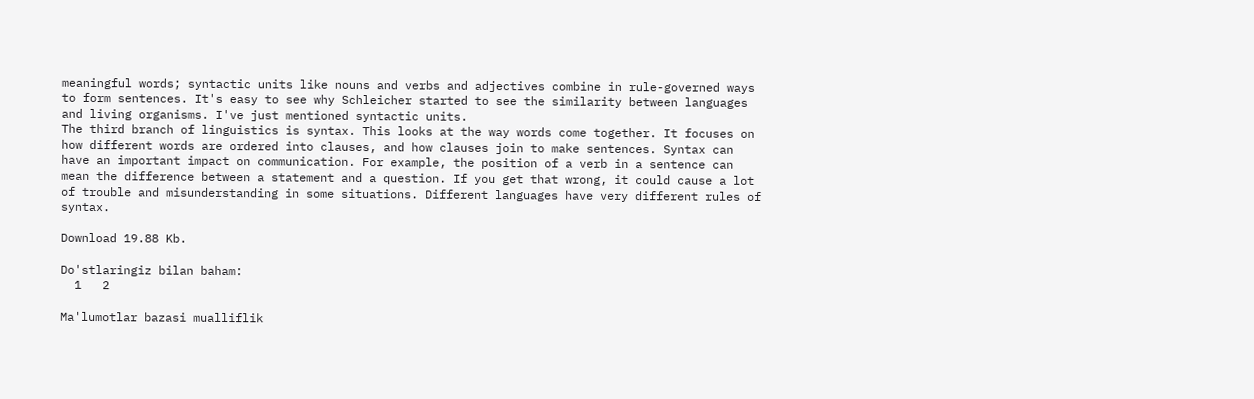meaningful words; syntactic units like nouns and verbs and adjectives combine in rule-governed ways to form sentences. It's easy to see why Schleicher started to see the similarity between languages and living organisms. I've just mentioned syntactic units.
The third branch of linguistics is syntax. This looks at the way words come together. It focuses on how different words are ordered into clauses, and how clauses join to make sentences. Syntax can have an important impact on communication. For example, the position of a verb in a sentence can mean the difference between a statement and a question. If you get that wrong, it could cause a lot of trouble and misunderstanding in some situations. Different languages have very different rules of syntax.

Download 19.88 Kb.

Do'stlaringiz bilan baham:
  1   2

Ma'lumotlar bazasi mualliflik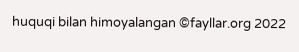huquqi bilan himoyalangan ©fayllar.org 2022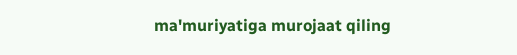ma'muriyatiga murojaat qiling